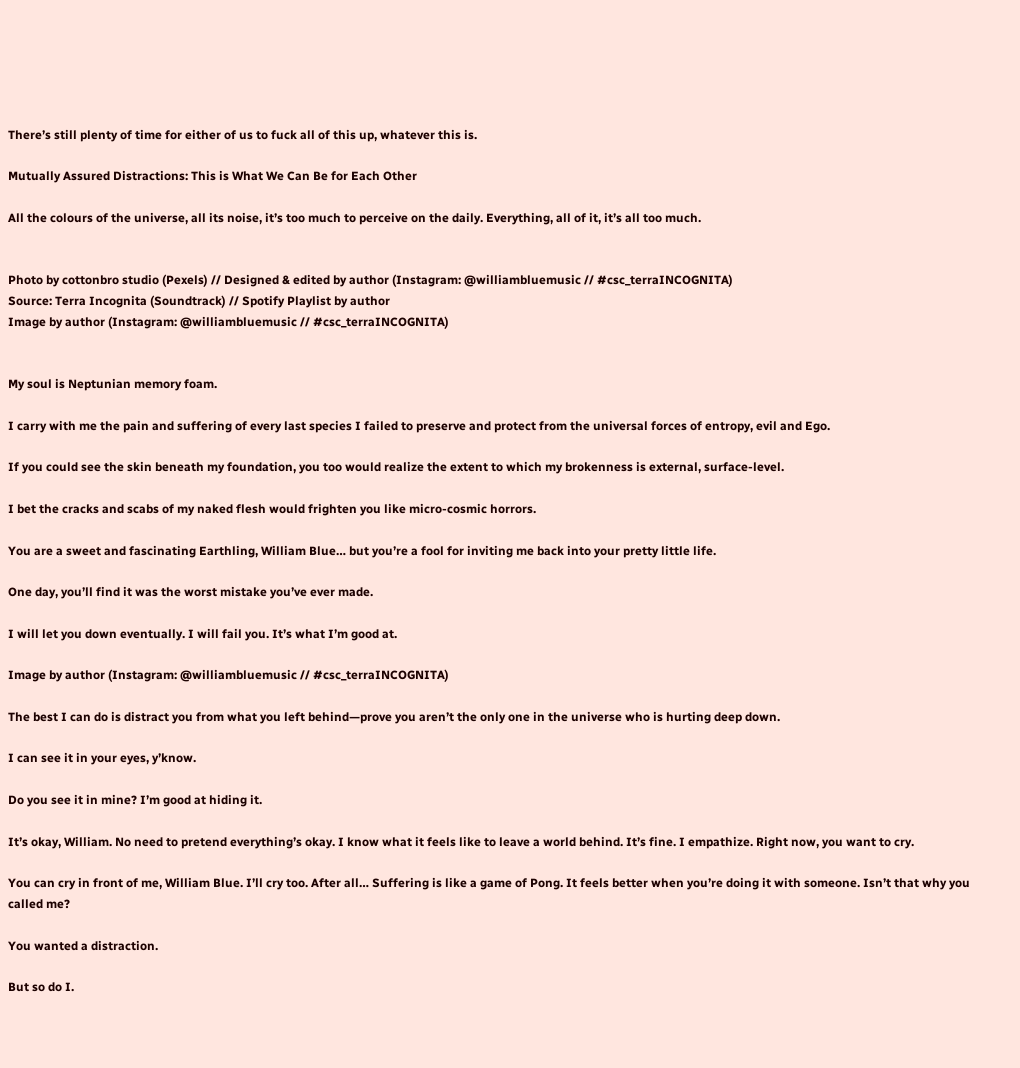There’s still plenty of time for either of us to fuck all of this up, whatever this is.

Mutually Assured Distractions: This is What We Can Be for Each Other

All the colours of the universe, all its noise, it’s too much to perceive on the daily. Everything, all of it, it’s all too much.


Photo by cottonbro studio (Pexels) // Designed & edited by author (Instagram: @williambluemusic // #csc_terraINCOGNITA)
Source: Terra Incognita (Soundtrack) // Spotify Playlist by author
Image by author (Instagram: @williambluemusic // #csc_terraINCOGNITA)


My soul is Neptunian memory foam.

I carry with me the pain and suffering of every last species I failed to preserve and protect from the universal forces of entropy, evil and Ego.

If you could see the skin beneath my foundation, you too would realize the extent to which my brokenness is external, surface-level.

I bet the cracks and scabs of my naked flesh would frighten you like micro-cosmic horrors.

You are a sweet and fascinating Earthling, William Blue… but you’re a fool for inviting me back into your pretty little life.

One day, you’ll find it was the worst mistake you’ve ever made.

I will let you down eventually. I will fail you. It’s what I’m good at.

Image by author (Instagram: @williambluemusic // #csc_terraINCOGNITA)

The best I can do is distract you from what you left behind—prove you aren’t the only one in the universe who is hurting deep down.

I can see it in your eyes, y’know.

Do you see it in mine? I’m good at hiding it.

It’s okay, William. No need to pretend everything’s okay. I know what it feels like to leave a world behind. It’s fine. I empathize. Right now, you want to cry.

You can cry in front of me, William Blue. I’ll cry too. After all… Suffering is like a game of Pong. It feels better when you’re doing it with someone. Isn’t that why you called me?

You wanted a distraction.

But so do I.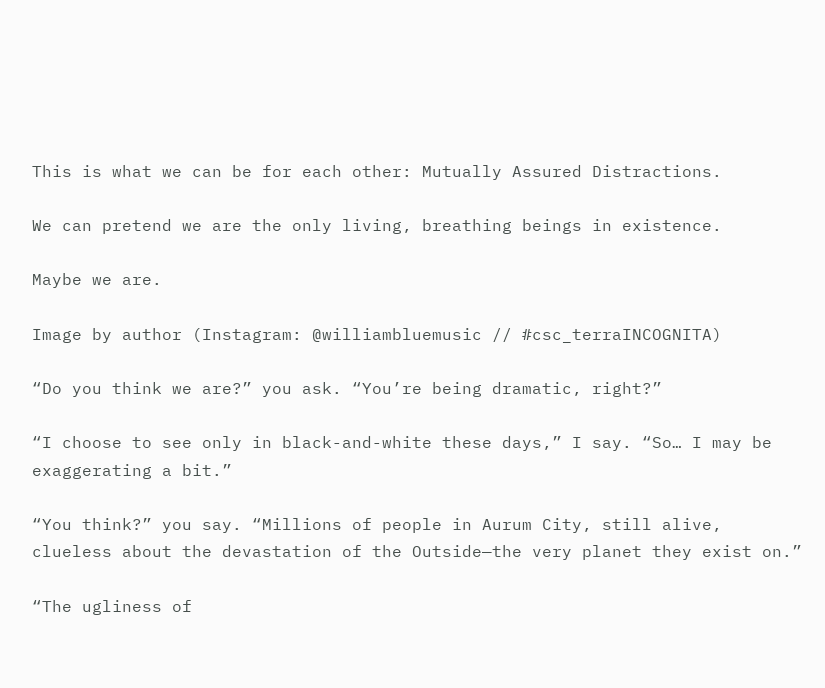This is what we can be for each other: Mutually Assured Distractions.

We can pretend we are the only living, breathing beings in existence.

Maybe we are.

Image by author (Instagram: @williambluemusic // #csc_terraINCOGNITA)

“Do you think we are?” you ask. “You’re being dramatic, right?”

“I choose to see only in black-and-white these days,” I say. “So… I may be exaggerating a bit.”

“You think?” you say. “Millions of people in Aurum City, still alive, clueless about the devastation of the Outside—the very planet they exist on.”

“The ugliness of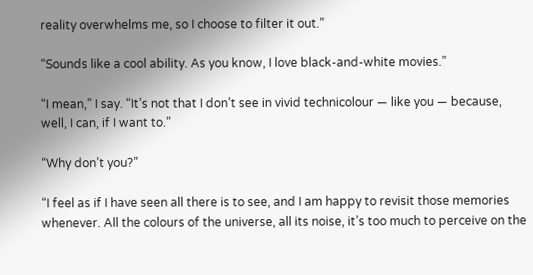reality overwhelms me, so I choose to filter it out.”

“Sounds like a cool ability. As you know, I love black-and-white movies.”

“I mean,” I say. “It’s not that I don’t see in vivid technicolour — like you — because, well, I can, if I want to.”

“Why don’t you?”

“I feel as if I have seen all there is to see, and I am happy to revisit those memories whenever. All the colours of the universe, all its noise, it’s too much to perceive on the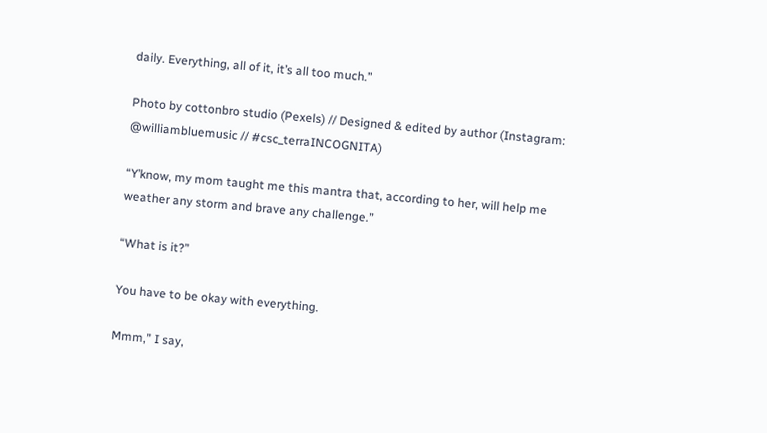daily. Everything, all of it, it’s all too much.”

Photo by cottonbro studio (Pexels) // Designed & edited by author (Instagram: @williambluemusic // #csc_terraINCOGNITA)

“Y’know, my mom taught me this mantra that, according to her, will help me weather any storm and brave any challenge.”

“What is it?”

You have to be okay with everything.

Mmm,” I say,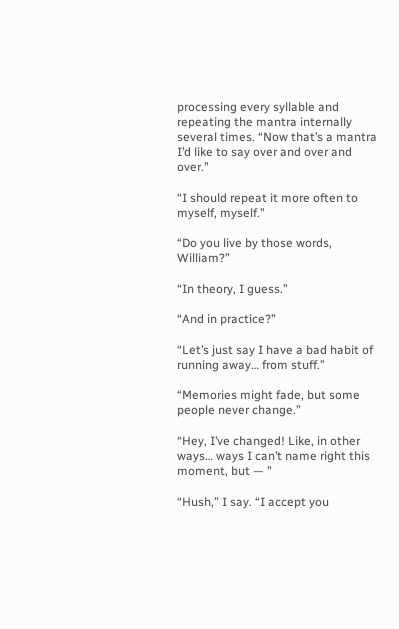processing every syllable and repeating the mantra internally several times. “Now that’s a mantra I’d like to say over and over and over.”

“I should repeat it more often to myself, myself.”

“Do you live by those words, William?”

“In theory, I guess.”

“And in practice?”

“Let’s just say I have a bad habit of running away… from stuff.”

“Memories might fade, but some people never change.”

“Hey, I’ve changed! Like, in other ways… ways I can’t name right this moment, but — ”

“Hush,” I say. “I accept you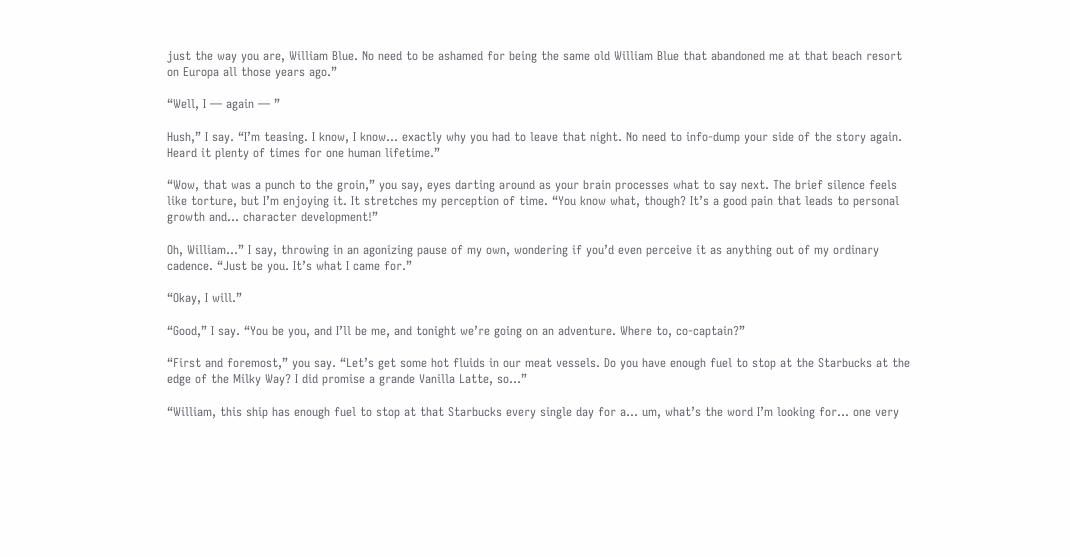just the way you are, William Blue. No need to be ashamed for being the same old William Blue that abandoned me at that beach resort on Europa all those years ago.”

“Well, I — again — ”

Hush,” I say. “I’m teasing. I know, I know… exactly why you had to leave that night. No need to info-dump your side of the story again. Heard it plenty of times for one human lifetime.”

“Wow, that was a punch to the groin,” you say, eyes darting around as your brain processes what to say next. The brief silence feels like torture, but I’m enjoying it. It stretches my perception of time. “You know what, though? It’s a good pain that leads to personal growth and… character development!”

Oh, William…” I say, throwing in an agonizing pause of my own, wondering if you’d even perceive it as anything out of my ordinary cadence. “Just be you. It’s what I came for.”

“Okay, I will.”

“Good,” I say. “You be you, and I’ll be me, and tonight we’re going on an adventure. Where to, co-captain?”

“First and foremost,” you say. “Let’s get some hot fluids in our meat vessels. Do you have enough fuel to stop at the Starbucks at the edge of the Milky Way? I did promise a grande Vanilla Latte, so…”

“William, this ship has enough fuel to stop at that Starbucks every single day for a… um, what’s the word I’m looking for… one very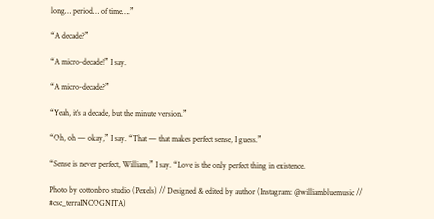long… period… of time….”

“A decade?”

“A micro-decade!” I say.

“A micro-decade?”

“Yeah, it’s a decade, but the minute version.”

“Oh, oh — okay,” I say. “That — that makes perfect sense, I guess.”

“Sense is never perfect, William,” I say. “Love is the only perfect thing in existence.

Photo by cottonbro studio (Pexels) // Designed & edited by author (Instagram: @williambluemusic // #csc_terraINCOGNITA)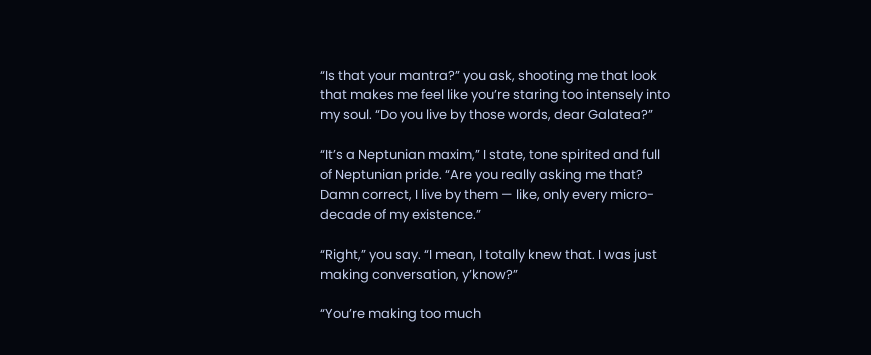“Is that your mantra?” you ask, shooting me that look that makes me feel like you’re staring too intensely into my soul. “Do you live by those words, dear Galatea?”

“It’s a Neptunian maxim,” I state, tone spirited and full of Neptunian pride. “Are you really asking me that? Damn correct, I live by them — like, only every micro-decade of my existence.”

“Right,” you say. “I mean, I totally knew that. I was just making conversation, y’know?”

“You’re making too much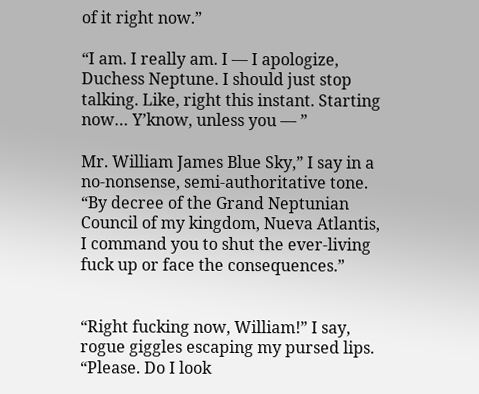of it right now.”

“I am. I really am. I — I apologize, Duchess Neptune. I should just stop talking. Like, right this instant. Starting now… Y’know, unless you — ”

Mr. William James Blue Sky,” I say in a no-nonsense, semi-authoritative tone. “By decree of the Grand Neptunian Council of my kingdom, Nueva Atlantis, I command you to shut the ever-living fuck up or face the consequences.”


“Right fucking now, William!” I say, rogue giggles escaping my pursed lips. “Please. Do I look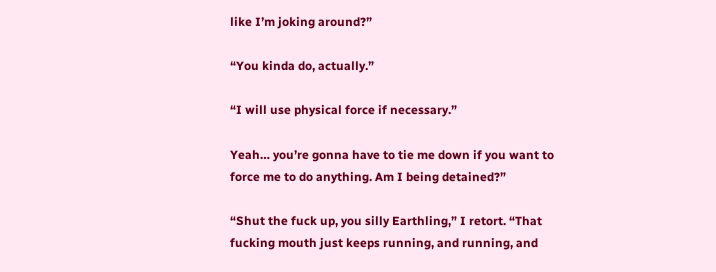like I’m joking around?”

“You kinda do, actually.”

“I will use physical force if necessary.”

Yeah… you’re gonna have to tie me down if you want to force me to do anything. Am I being detained?”

“Shut the fuck up, you silly Earthling,” I retort. “That fucking mouth just keeps running, and running, and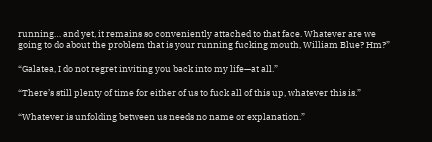running… and yet, it remains so conveniently attached to that face. Whatever are we going to do about the problem that is your running fucking mouth, William Blue? Hm?”

“Galatea, I do not regret inviting you back into my life—at all.”

“There’s still plenty of time for either of us to fuck all of this up, whatever this is.”

“Whatever is unfolding between us needs no name or explanation.”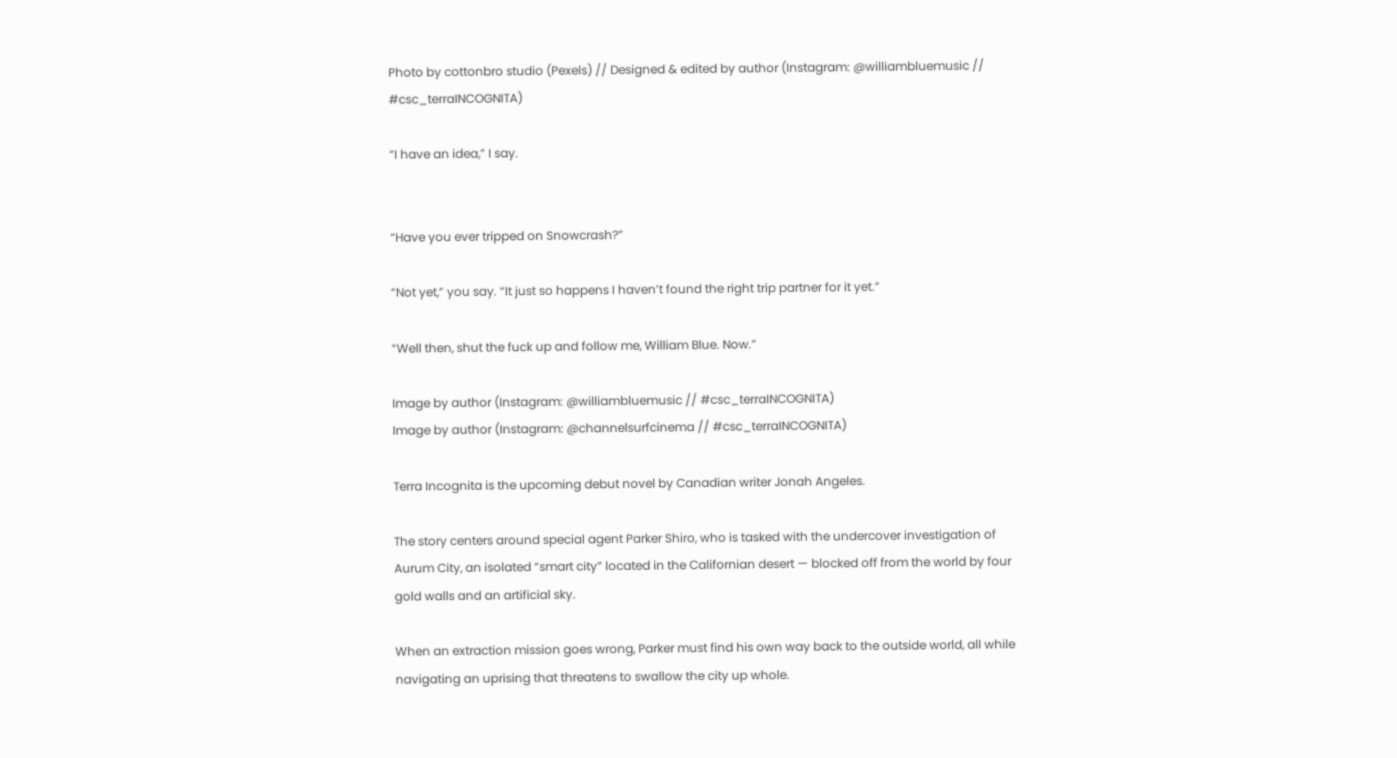Photo by cottonbro studio (Pexels) // Designed & edited by author (Instagram: @williambluemusic // #csc_terraINCOGNITA)

“I have an idea,” I say.


“Have you ever tripped on Snowcrash?”

“Not yet,” you say. “It just so happens I haven’t found the right trip partner for it yet.”

“Well then, shut the fuck up and follow me, William Blue. Now.”

Image by author (Instagram: @williambluemusic // #csc_terraINCOGNITA)
Image by author (Instagram: @channelsurfcinema // #csc_terraINCOGNITA)

Terra Incognita is the upcoming debut novel by Canadian writer Jonah Angeles.

The story centers around special agent Parker Shiro, who is tasked with the undercover investigation of Aurum City, an isolated “smart city” located in the Californian desert — blocked off from the world by four gold walls and an artificial sky.

When an extraction mission goes wrong, Parker must find his own way back to the outside world, all while navigating an uprising that threatens to swallow the city up whole.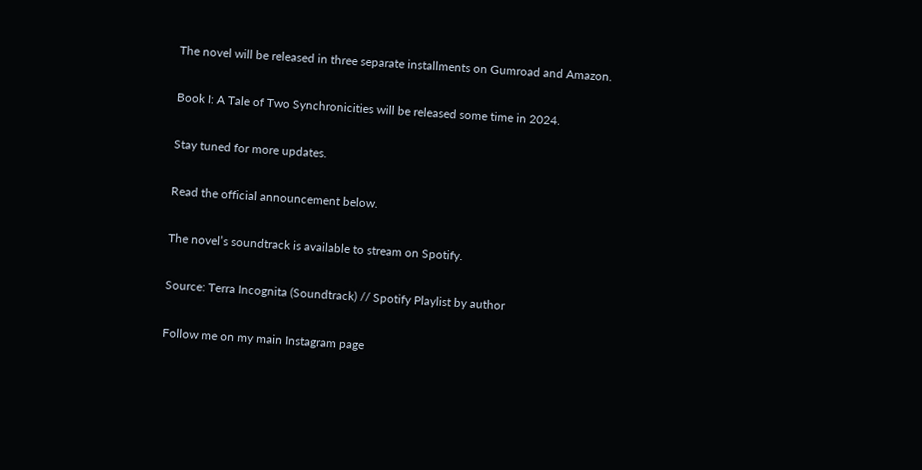The novel will be released in three separate installments on Gumroad and Amazon.

Book I: A Tale of Two Synchronicities will be released some time in 2024.

Stay tuned for more updates.

Read the official announcement below.

The novel’s soundtrack is available to stream on Spotify.

Source: Terra Incognita (Soundtrack) // Spotify Playlist by author

Follow me on my main Instagram page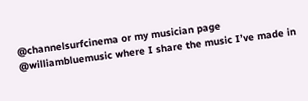@channelsurfcinema or my musician page @williambluemusic where I share the music I’ve made in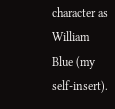character as William Blue (my self-insert).